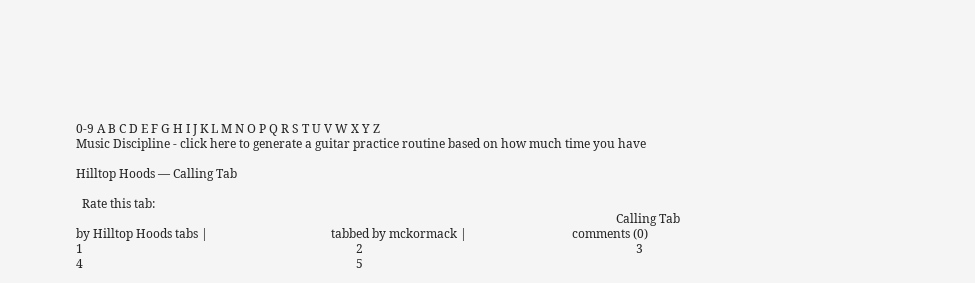0-9 A B C D E F G H I J K L M N O P Q R S T U V W X Y Z
Music Discipline - click here to generate a guitar practice routine based on how much time you have

Hilltop Hoods — Calling Tab

  Rate this tab:
                                                                                                                                                                                    Calling Tab                                 by Hilltop Hoods tabs |                                         tabbed by mckormack |                                   comments (0)                                                                                                                                                                                    1                                                                                           2                                                                                           3                                                                                           4                                                                                           5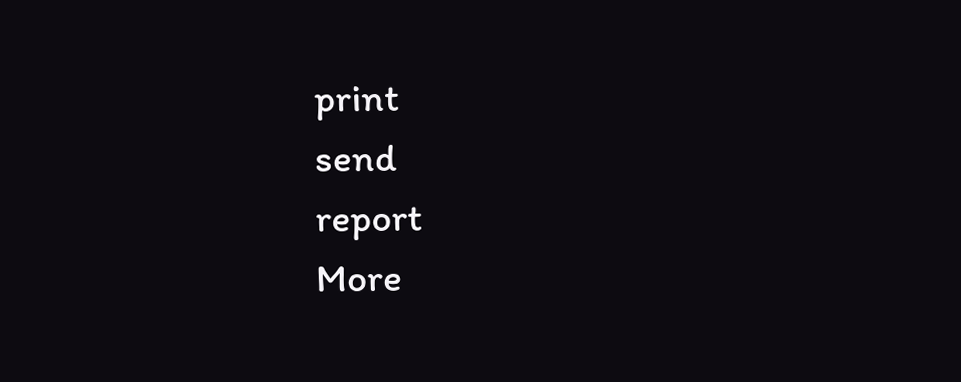print                                                                                                                                                                                               send                                                                                                                                                                                                report                                                                                                                                                                                                                                                                                                                                                                  More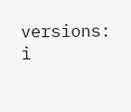versions:                                                                                                  i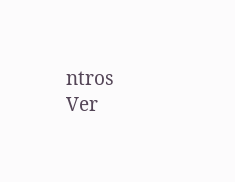ntros                                                                                                                                                                                                                                                                                                                                                                                                                                                                                                                                                                                                                                                                                                                                                                                  Ver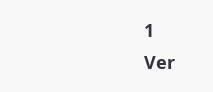1                                                                                                                                                                                                                                                                       Ver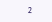2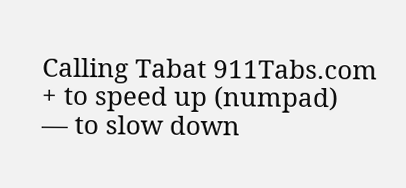Calling Tabat 911Tabs.com                                                                                                                                                                                                                                                                                                                                                                                                                                                                                                                                                                                                                                                                                                                                                                                                                                                                                                                                                                                                                                                                                                                                                                                                                                                                                                                                                                                                                                                                                                                       + to speed up (numpad)                                                          — to slow down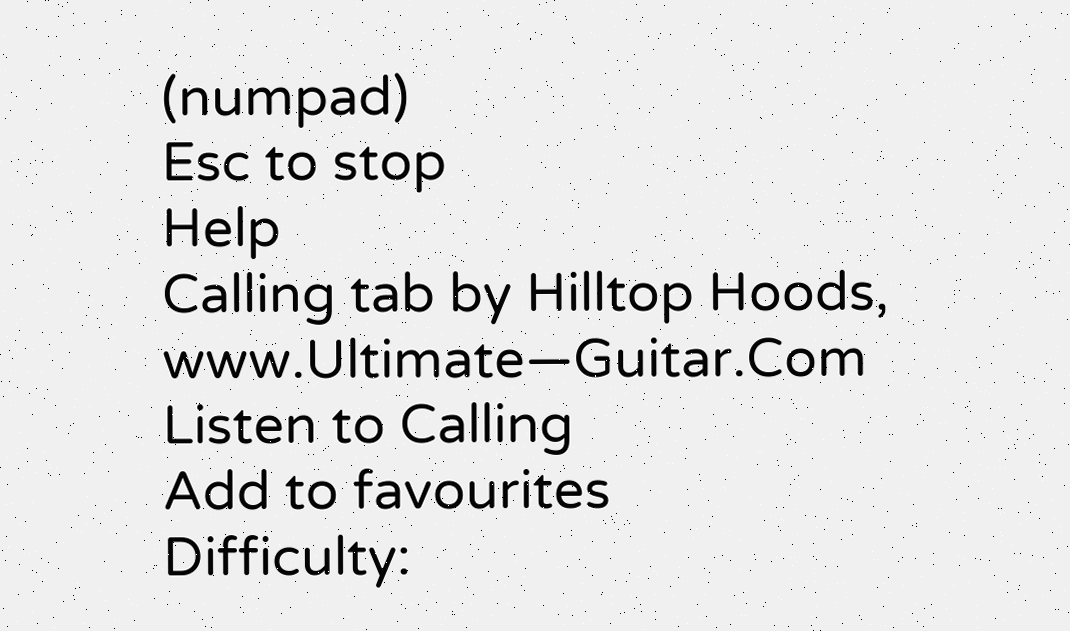(numpad)                                                         Esc to stop                                                                                                             Help                                                                                                                                                                                                                                                                                                                                                                                                                                                                                                                                                                                                                                            Calling tab by Hilltop Hoods, www.Ultimate—Guitar.Com                                                                                                                                                                                   Listen to Calling                                                                                                                                                                                       Add to favourites                                                                                                                                                                                                                                                                               Difficulty: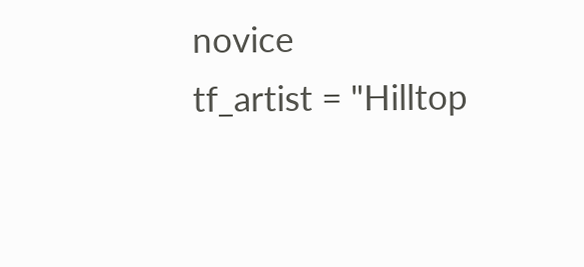novice                                                                                                                                                                                                                                                                                                                                          tf_artist = "Hilltop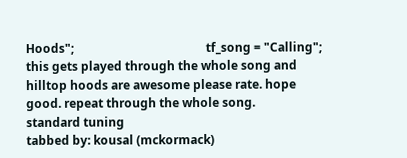Hoods";                                            tf_song = "Calling";                                                                                                                                                                                                                                                this gets played through the whole song and hilltop hoods are awesome please rate. hope
good. repeat through the whole song.
standard tuning
tabbed by: kousal (mckormack)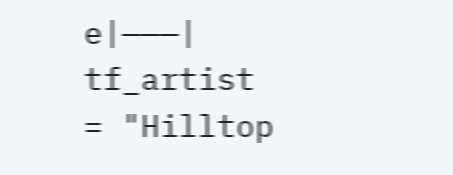e|———|                                                                                                                                                                                                                                                                                                                    tf_artist = "Hilltop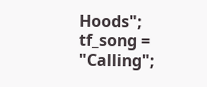Hoods";                                            tf_song = "Calling";